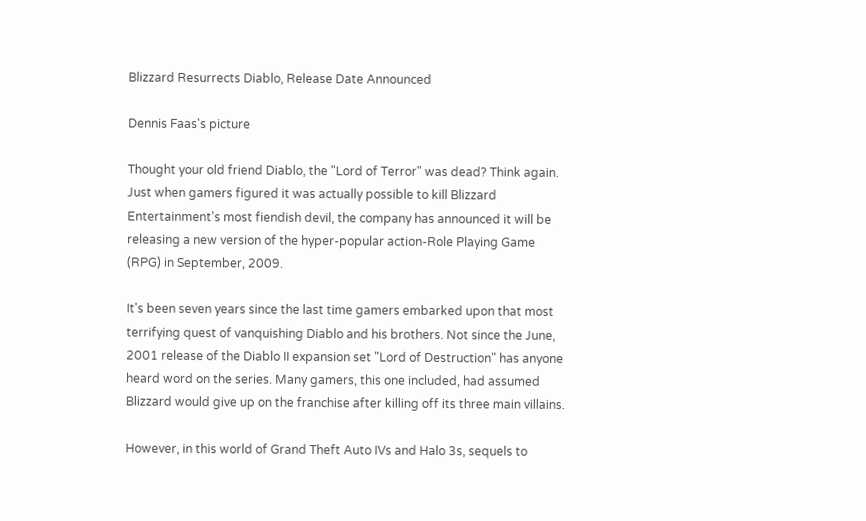Blizzard Resurrects Diablo, Release Date Announced

Dennis Faas's picture

Thought your old friend Diablo, the "Lord of Terror" was dead? Think again. Just when gamers figured it was actually possible to kill Blizzard Entertainment's most fiendish devil, the company has announced it will be releasing a new version of the hyper-popular action-Role Playing Game (RPG) in September, 2009.

It's been seven years since the last time gamers embarked upon that most terrifying quest of vanquishing Diablo and his brothers. Not since the June, 2001 release of the Diablo II expansion set "Lord of Destruction" has anyone heard word on the series. Many gamers, this one included, had assumed Blizzard would give up on the franchise after killing off its three main villains.

However, in this world of Grand Theft Auto IVs and Halo 3s, sequels to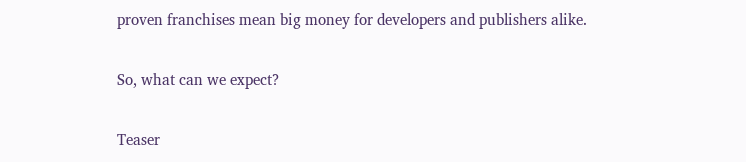proven franchises mean big money for developers and publishers alike.

So, what can we expect?

Teaser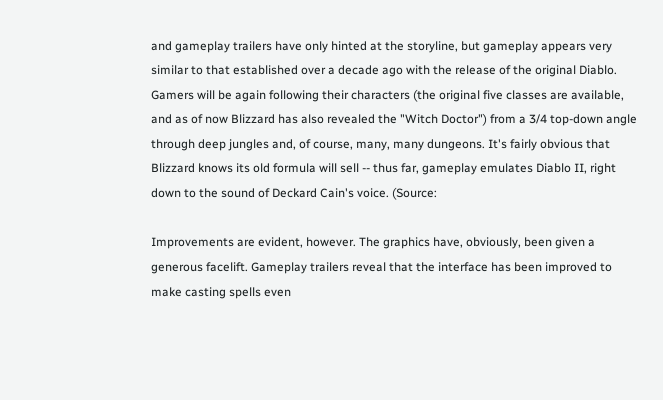and gameplay trailers have only hinted at the storyline, but gameplay appears very similar to that established over a decade ago with the release of the original Diablo. Gamers will be again following their characters (the original five classes are available, and as of now Blizzard has also revealed the "Witch Doctor") from a 3/4 top-down angle through deep jungles and, of course, many, many dungeons. It's fairly obvious that Blizzard knows its old formula will sell -- thus far, gameplay emulates Diablo II, right down to the sound of Deckard Cain's voice. (Source:

Improvements are evident, however. The graphics have, obviously, been given a generous facelift. Gameplay trailers reveal that the interface has been improved to make casting spells even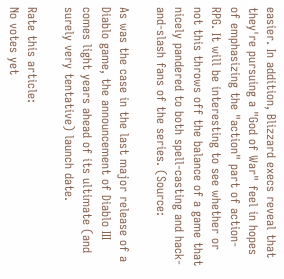easier. In addition, Blizzard execs reveal that they're pursuing a "God of War" feel in hopes of emphasizing the "action" part of action-RPG. It will be interesting to see whether or not this throws off the balance of a game that nicely pandered to both spell-casting and hack-and-slash fans of the series. (Source:

As was the case in the last major release of a Diablo game, the announcement of Diablo III comes light years ahead of its ultimate (and surely very tentative) launch date.

Rate this article:
No votes yet